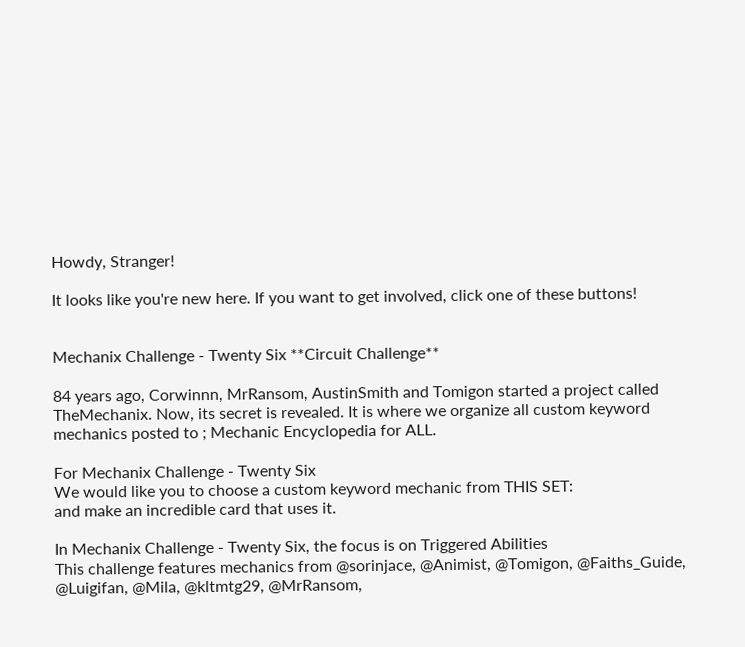Howdy, Stranger!

It looks like you're new here. If you want to get involved, click one of these buttons!


Mechanix Challenge - Twenty Six **Circuit Challenge**

84 years ago, Corwinnn, MrRansom, AustinSmith and Tomigon started a project called TheMechanix. Now, its secret is revealed. It is where we organize all custom keyword mechanics posted to ; Mechanic Encyclopedia for ALL.

For Mechanix Challenge - Twenty Six
We would like you to choose a custom keyword mechanic from THIS SET:
and make an incredible card that uses it.

In Mechanix Challenge - Twenty Six, the focus is on Triggered Abilities
This challenge features mechanics from @sorinjace, @Animist, @Tomigon, @Faiths_Guide, @Luigifan, @Mila, @kltmtg29, @MrRansom,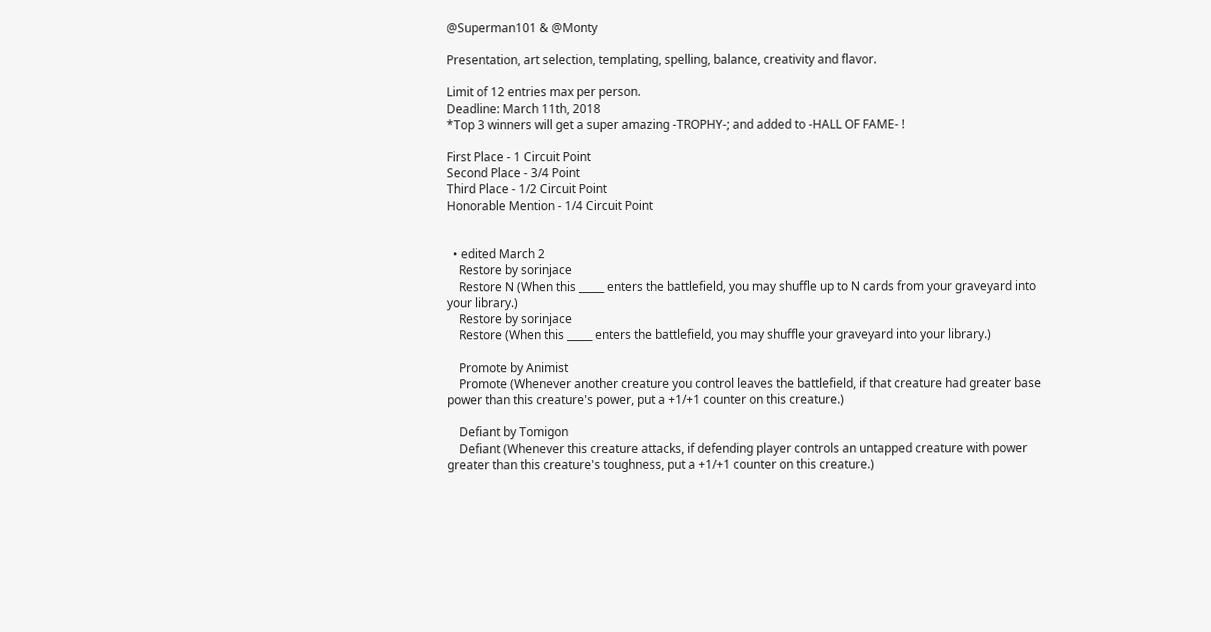@Superman101 & @Monty

Presentation, art selection, templating, spelling, balance, creativity and flavor.

Limit of 12 entries max per person.
Deadline: March 11th, 2018
*Top 3 winners will get a super amazing -TROPHY-; and added to -HALL OF FAME- !

First Place - 1 Circuit Point
Second Place - 3/4 Point
Third Place - 1/2 Circuit Point
Honorable Mention - 1/4 Circuit Point


  • edited March 2
    Restore by sorinjace
    Restore N (When this _____ enters the battlefield, you may shuffle up to N cards from your graveyard into your library.)
    Restore by sorinjace
    Restore (When this _____ enters the battlefield, you may shuffle your graveyard into your library.)

    Promote by Animist
    Promote (Whenever another creature you control leaves the battlefield, if that creature had greater base power than this creature's power, put a +1/+1 counter on this creature.)

    Defiant by Tomigon
    Defiant (Whenever this creature attacks, if defending player controls an untapped creature with power greater than this creature's toughness, put a +1/+1 counter on this creature.)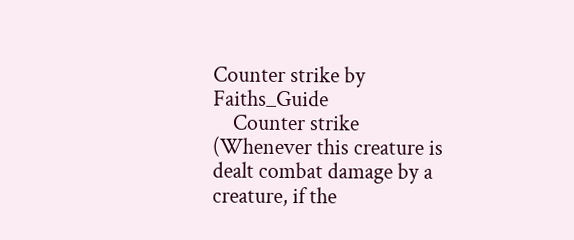Counter strike by Faiths_Guide
    Counter strike (Whenever this creature is dealt combat damage by a creature, if the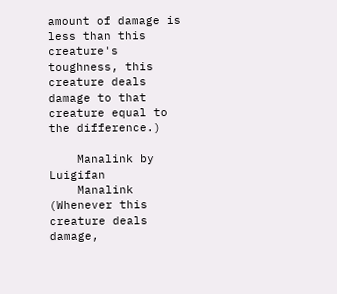amount of damage is less than this creature's toughness, this creature deals damage to that creature equal to the difference.)

    Manalink by Luigifan
    Manalink (Whenever this creature deals damage,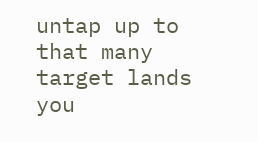untap up to that many target lands you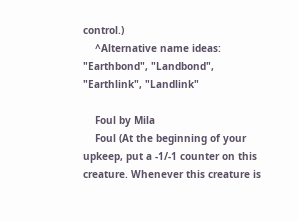control.)
    ^Alternative name ideas: "Earthbond", "Landbond", "Earthlink", "Landlink"

    Foul by Mila
    Foul (At the beginning of your upkeep, put a -1/-1 counter on this creature. Whenever this creature is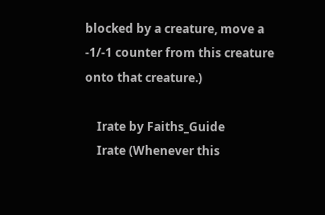blocked by a creature, move a -1/-1 counter from this creature onto that creature.)

    Irate by Faiths_Guide
    Irate (Whenever this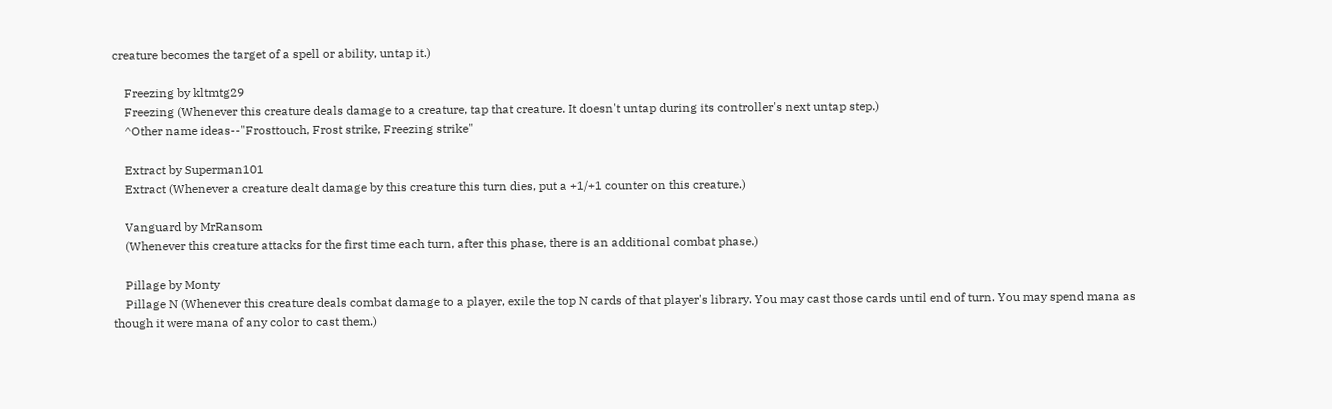creature becomes the target of a spell or ability, untap it.)

    Freezing by kltmtg29
    Freezing (Whenever this creature deals damage to a creature, tap that creature. It doesn't untap during its controller's next untap step.)
    ^Other name ideas--"Frosttouch, Frost strike, Freezing strike"

    Extract by Superman101
    Extract (Whenever a creature dealt damage by this creature this turn dies, put a +1/+1 counter on this creature.)

    Vanguard by MrRansom
    (Whenever this creature attacks for the first time each turn, after this phase, there is an additional combat phase.)

    Pillage by Monty
    Pillage N (Whenever this creature deals combat damage to a player, exile the top N cards of that player's library. You may cast those cards until end of turn. You may spend mana as though it were mana of any color to cast them.)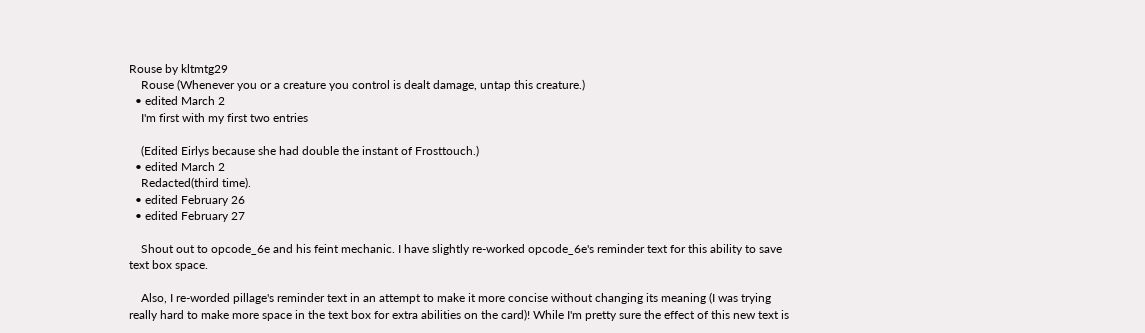Rouse by kltmtg29
    Rouse (Whenever you or a creature you control is dealt damage, untap this creature.)
  • edited March 2
    I'm first with my first two entries

    (Edited Eirlys because she had double the instant of Frosttouch.)
  • edited March 2
    Redacted(third time).
  • edited February 26
  • edited February 27

    Shout out to opcode_6e and his feint mechanic. I have slightly re-worked opcode_6e's reminder text for this ability to save text box space.

    Also, I re-worded pillage's reminder text in an attempt to make it more concise without changing its meaning (I was trying really hard to make more space in the text box for extra abilities on the card)! While I'm pretty sure the effect of this new text is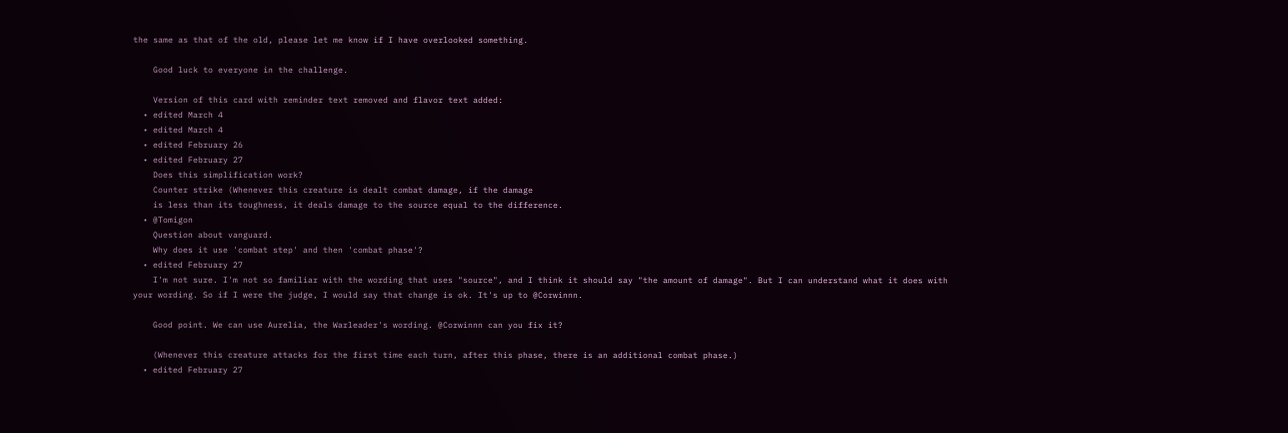the same as that of the old, please let me know if I have overlooked something.

    Good luck to everyone in the challenge.

    Version of this card with reminder text removed and flavor text added:
  • edited March 4
  • edited March 4
  • edited February 26
  • edited February 27
    Does this simplification work?
    Counter strike (Whenever this creature is dealt combat damage, if the damage
    is less than its toughness, it deals damage to the source equal to the difference.
  • @Tomigon
    Question about vanguard.
    Why does it use 'combat step' and then 'combat phase'?
  • edited February 27
    I'm not sure. I'm not so familiar with the wording that uses "source", and I think it should say "the amount of damage". But I can understand what it does with your wording. So if I were the judge, I would say that change is ok. It's up to @Corwinnn.

    Good point. We can use Aurelia, the Warleader's wording. @Corwinnn can you fix it?

    (Whenever this creature attacks for the first time each turn, after this phase, there is an additional combat phase.)
  • edited February 27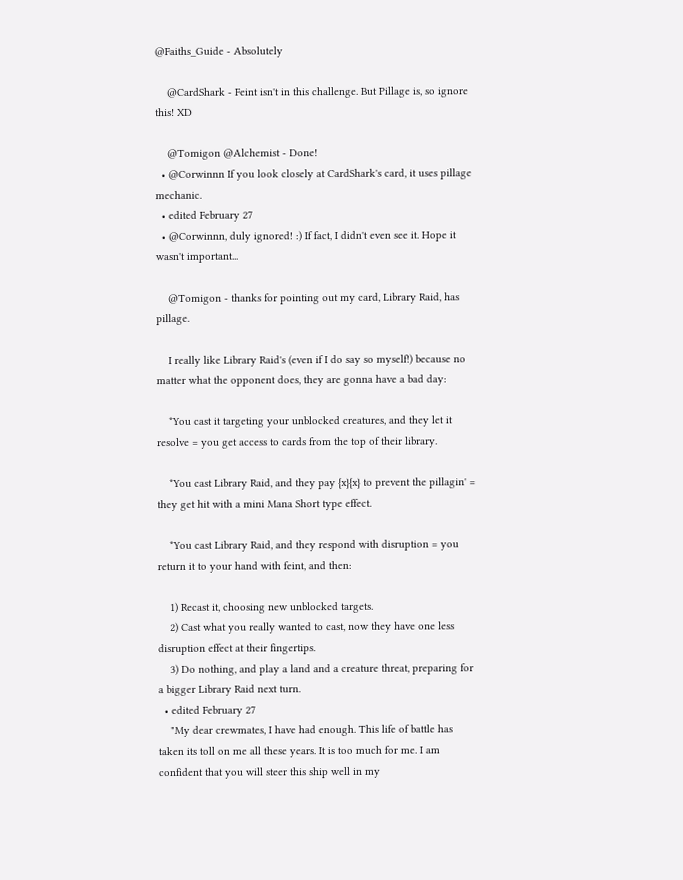@Faiths_Guide - Absolutely

    @CardShark - Feint isn't in this challenge. But Pillage is, so ignore this! XD

    @Tomigon @Alchemist - Done!
  • @Corwinnn If you look closely at CardShark's card, it uses pillage mechanic.
  • edited February 27
  • @Corwinnn, duly ignored! :) If fact, I didn't even see it. Hope it wasn't important...

    @Tomigon - thanks for pointing out my card, Library Raid, has pillage.

    I really like Library Raid's (even if I do say so myself!) because no matter what the opponent does, they are gonna have a bad day:

    *You cast it targeting your unblocked creatures, and they let it resolve = you get access to cards from the top of their library.

    *You cast Library Raid, and they pay {x}{x} to prevent the pillagin' = they get hit with a mini Mana Short type effect.

    *You cast Library Raid, and they respond with disruption = you return it to your hand with feint, and then:

    1) Recast it, choosing new unblocked targets.
    2) Cast what you really wanted to cast, now they have one less disruption effect at their fingertips.
    3) Do nothing, and play a land and a creature threat, preparing for a bigger Library Raid next turn.
  • edited February 27
    "My dear crewmates, I have had enough. This life of battle has taken its toll on me all these years. It is too much for me. I am confident that you will steer this ship well in my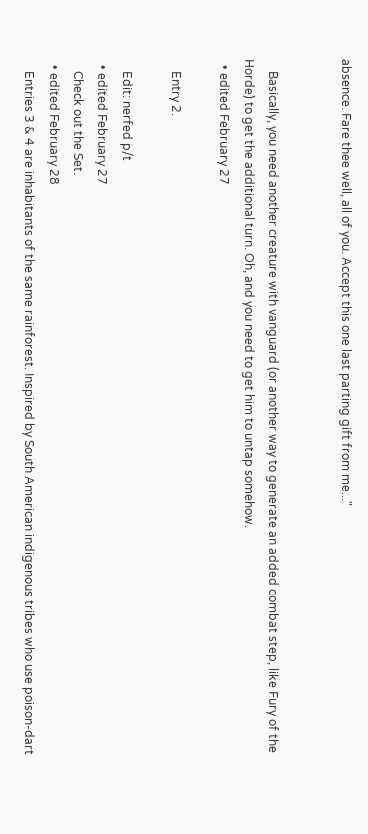absence. Fare thee well, all of you. Accept this one last parting gift from me..."


    Basically, you need another creature with vanguard (or another way to generate an added combat step, like Fury of the Horde) to get the additional turn. Oh, and you need to get him to untap somehow.
  • edited February 27

    Entry 2.

    Edit: nerfed p/t
  • edited February 27
    Check out the Set.
  • edited February 28
    Entries 3 & 4 are inhabitants of the same rainforest. Inspired by South American indigenous tribes who use poison-dart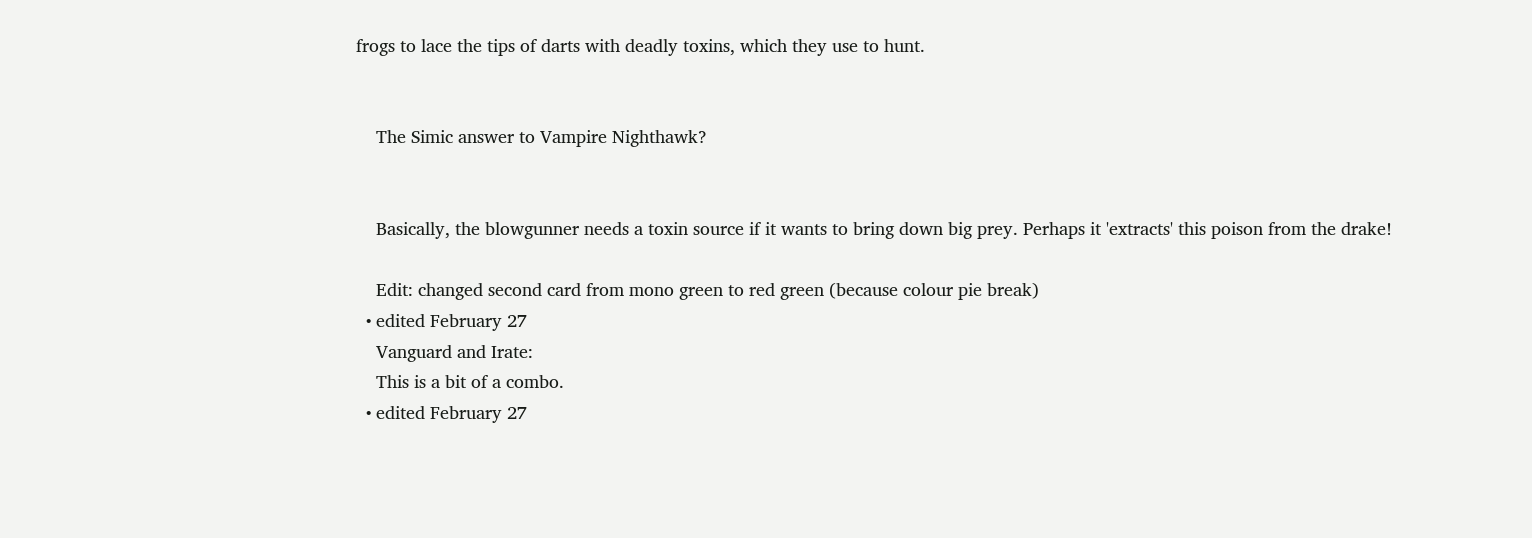frogs to lace the tips of darts with deadly toxins, which they use to hunt.


    The Simic answer to Vampire Nighthawk?


    Basically, the blowgunner needs a toxin source if it wants to bring down big prey. Perhaps it 'extracts' this poison from the drake!

    Edit: changed second card from mono green to red green (because colour pie break)
  • edited February 27
    Vanguard and Irate:
    This is a bit of a combo.
  • edited February 27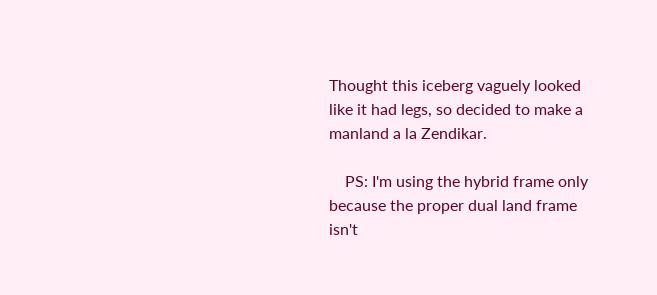Thought this iceberg vaguely looked like it had legs, so decided to make a manland a la Zendikar.

    PS: I'm using the hybrid frame only because the proper dual land frame isn't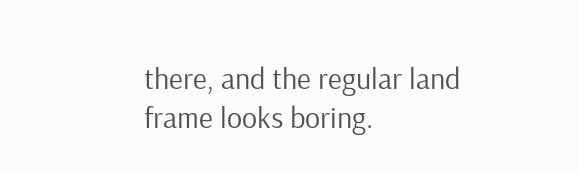there, and the regular land frame looks boring.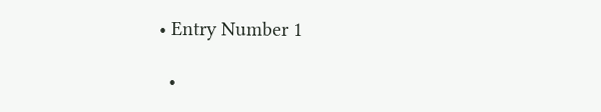• Entry Number 1

  •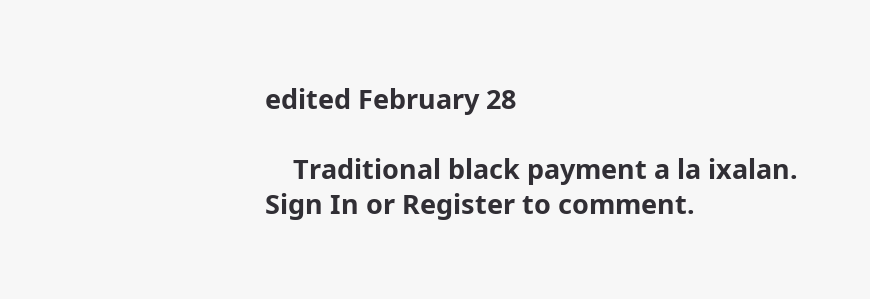edited February 28

    Traditional black payment a la ixalan.
Sign In or Register to comment.